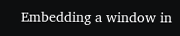Embedding a window in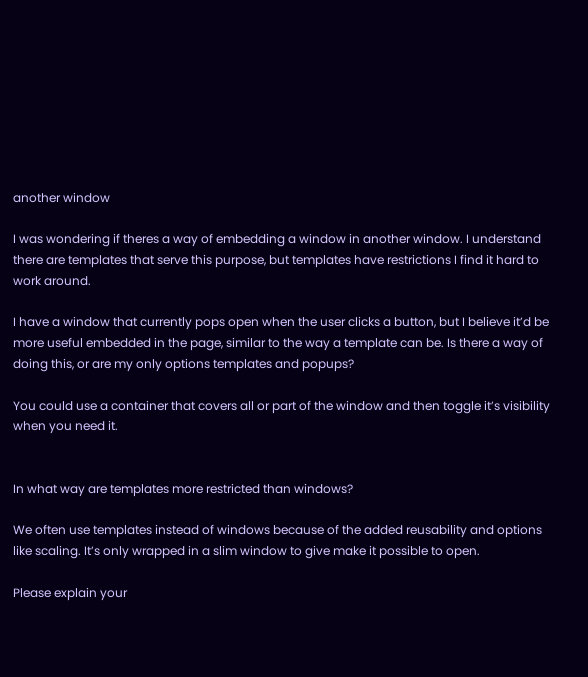another window

I was wondering if theres a way of embedding a window in another window. I understand there are templates that serve this purpose, but templates have restrictions I find it hard to work around.

I have a window that currently pops open when the user clicks a button, but I believe it’d be more useful embedded in the page, similar to the way a template can be. Is there a way of doing this, or are my only options templates and popups?

You could use a container that covers all or part of the window and then toggle it’s visibility when you need it.


In what way are templates more restricted than windows?

We often use templates instead of windows because of the added reusability and options like scaling. It’s only wrapped in a slim window to give make it possible to open.

Please explain your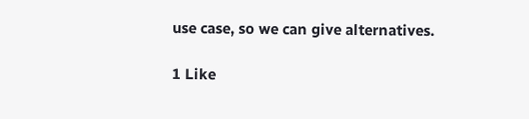use case, so we can give alternatives.

1 Like